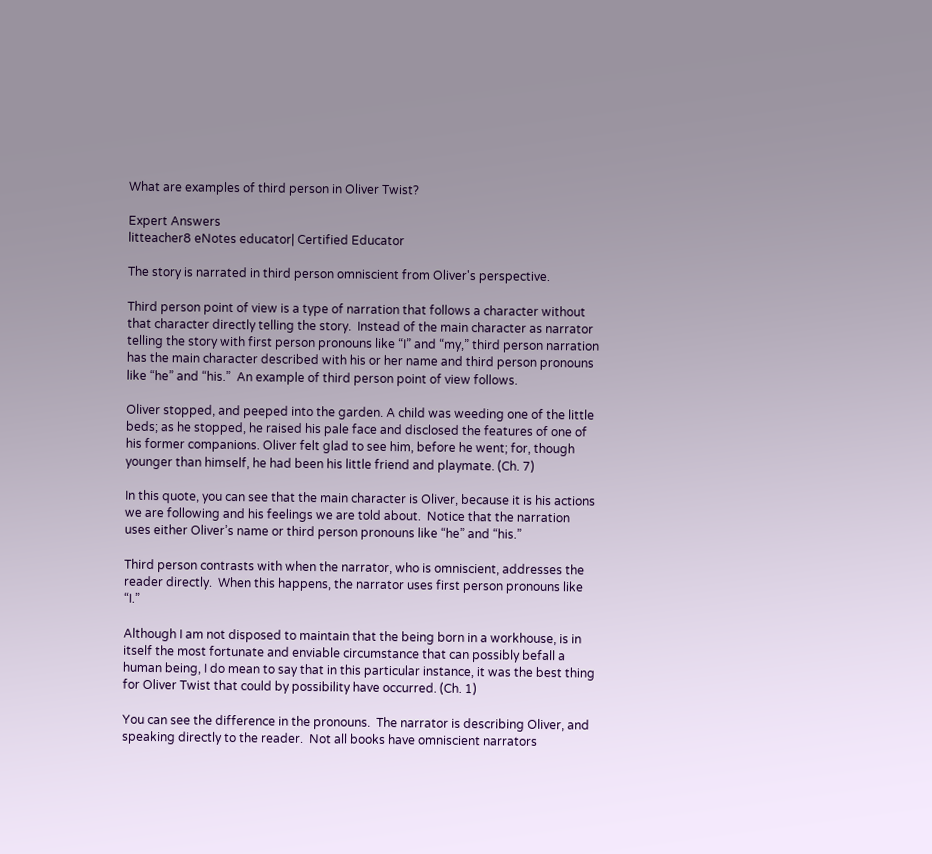What are examples of third person in Oliver Twist?

Expert Answers
litteacher8 eNotes educator| Certified Educator

The story is narrated in third person omniscient from Oliver's perspective.

Third person point of view is a type of narration that follows a character without that character directly telling the story.  Instead of the main character as narrator telling the story with first person pronouns like “I” and “my,” third person narration has the main character described with his or her name and third person pronouns like “he” and “his.”  An example of third person point of view follows.

Oliver stopped, and peeped into the garden. A child was weeding one of the little beds; as he stopped, he raised his pale face and disclosed the features of one of his former companions. Oliver felt glad to see him, before he went; for, though younger than himself, he had been his little friend and playmate. (Ch. 7)

In this quote, you can see that the main character is Oliver, because it is his actions we are following and his feelings we are told about.  Notice that the narration uses either Oliver’s name or third person pronouns like “he” and “his.”

Third person contrasts with when the narrator, who is omniscient, addresses the reader directly.  When this happens, the narrator uses first person pronouns like “I.”

Although I am not disposed to maintain that the being born in a workhouse, is in itself the most fortunate and enviable circumstance that can possibly befall a human being, I do mean to say that in this particular instance, it was the best thing for Oliver Twist that could by possibility have occurred. (Ch. 1)

You can see the difference in the pronouns.  The narrator is describing Oliver, and speaking directly to the reader.  Not all books have omniscient narrators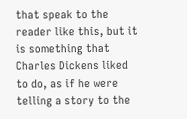that speak to the reader like this, but it is something that Charles Dickens liked to do, as if he were telling a story to the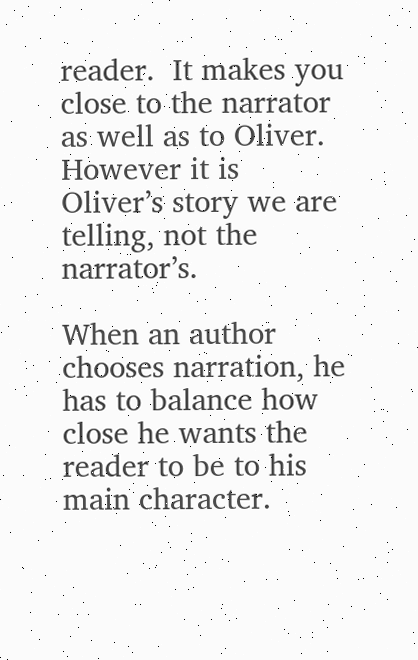reader.  It makes you close to the narrator as well as to Oliver.  However it is Oliver’s story we are telling, not the narrator’s.

When an author chooses narration, he has to balance how close he wants the reader to be to his main character.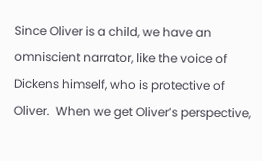Since Oliver is a child, we have an omniscient narrator, like the voice of Dickens himself, who is protective of Oliver.  When we get Oliver’s perspective,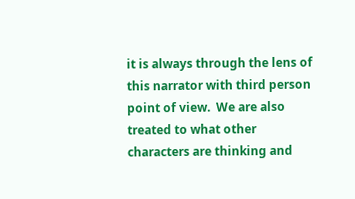it is always through the lens of this narrator with third person point of view.  We are also treated to what other characters are thinking and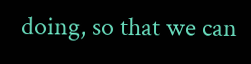doing, so that we can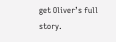get Oliver’s full story.